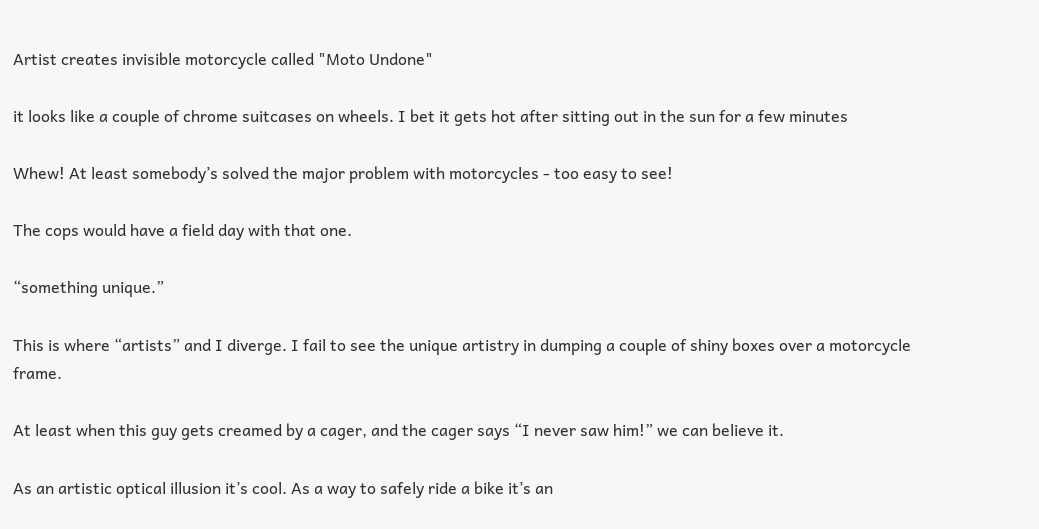Artist creates invisible motorcycle called "Moto Undone"

it looks like a couple of chrome suitcases on wheels. I bet it gets hot after sitting out in the sun for a few minutes

Whew! At least somebody’s solved the major problem with motorcycles - too easy to see!

The cops would have a field day with that one.

“something unique.”

This is where “artists” and I diverge. I fail to see the unique artistry in dumping a couple of shiny boxes over a motorcycle frame.

At least when this guy gets creamed by a cager, and the cager says “I never saw him!” we can believe it.

As an artistic optical illusion it’s cool. As a way to safely ride a bike it’s an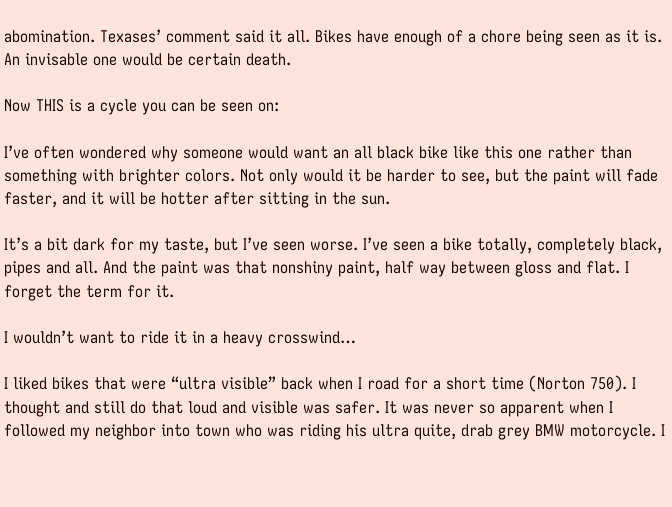abomination. Texases’ comment said it all. Bikes have enough of a chore being seen as it is. An invisable one would be certain death.

Now THIS is a cycle you can be seen on:

I’ve often wondered why someone would want an all black bike like this one rather than something with brighter colors. Not only would it be harder to see, but the paint will fade faster, and it will be hotter after sitting in the sun.

It’s a bit dark for my taste, but I’ve seen worse. I’ve seen a bike totally, completely black, pipes and all. And the paint was that nonshiny paint, half way between gloss and flat. I forget the term for it.

I wouldn’t want to ride it in a heavy crosswind…

I liked bikes that were “ultra visible” back when I road for a short time (Norton 750). I thought and still do that loud and visible was safer. It was never so apparent when I followed my neighbor into town who was riding his ultra quite, drab grey BMW motorcycle. I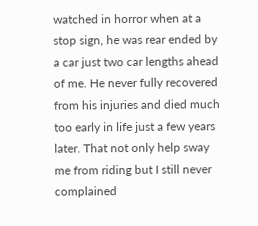watched in horror when at a stop sign, he was rear ended by a car just two car lengths ahead of me. He never fully recovered from his injuries and died much too early in life just a few years later. That not only help sway me from riding but I still never complained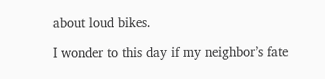about loud bikes.

I wonder to this day if my neighbor’s fate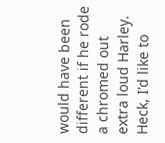would have been different if he rode a chromed out extra loud Harley. Heck, I’d like to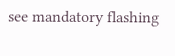see mandatory flashing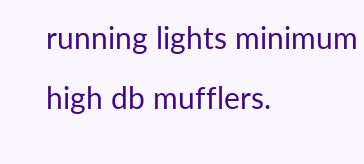running lights minimum high db mufflers.